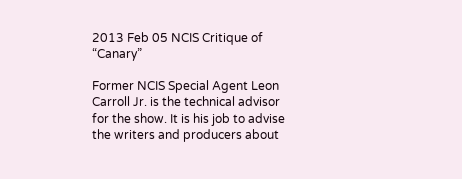2013 Feb 05 NCIS Critique of “Canary”

Former NCIS Special Agent Leon Carroll Jr. is the technical advisor for the show. It is his job to advise the writers and producers about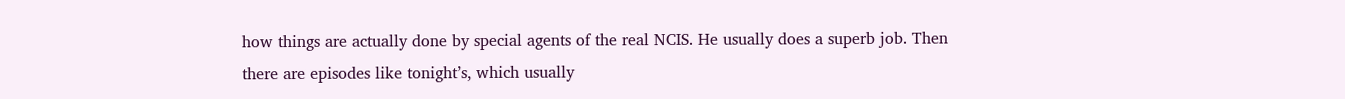how things are actually done by special agents of the real NCIS. He usually does a superb job. Then there are episodes like tonight’s, which usually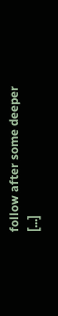follow after some deeper [...]